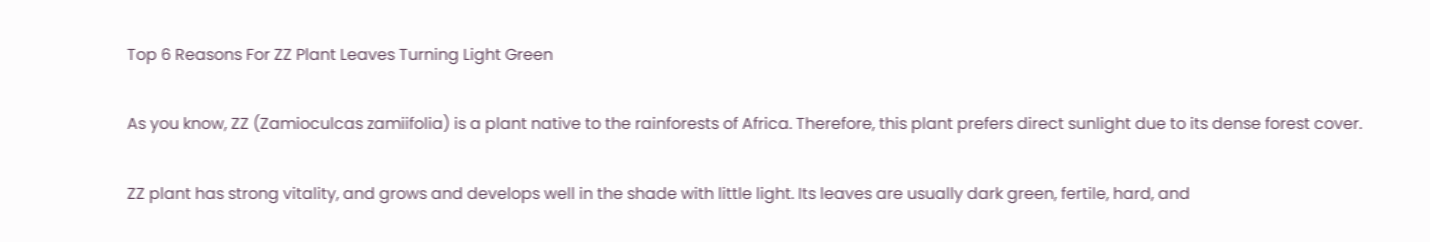Top 6 Reasons For ZZ Plant Leaves Turning Light Green

As you know, ZZ (Zamioculcas zamiifolia) is a plant native to the rainforests of Africa. Therefore, this plant prefers direct sunlight due to its dense forest cover.

ZZ plant has strong vitality, and grows and develops well in the shade with little light. Its leaves are usually dark green, fertile, hard, and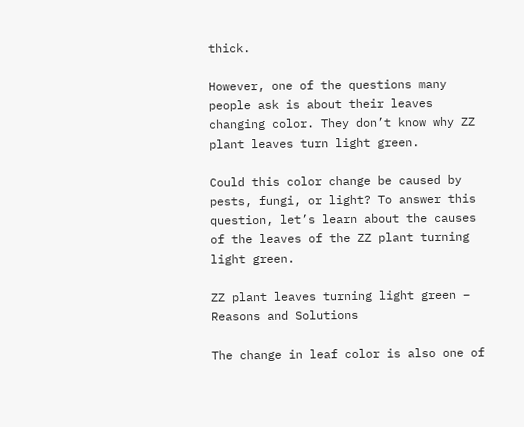thick.

However, one of the questions many people ask is about their leaves changing color. They don’t know why ZZ plant leaves turn light green.

Could this color change be caused by pests, fungi, or light? To answer this question, let’s learn about the causes of the leaves of the ZZ plant turning light green.

ZZ plant leaves turning light green – Reasons and Solutions

The change in leaf color is also one of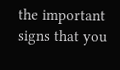the important signs that you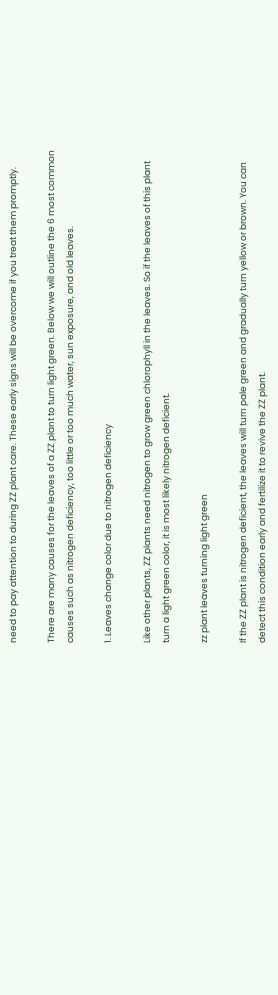need to pay attention to during ZZ plant care. These early signs will be overcome if you treat them promptly.

There are many causes for the leaves of a ZZ plant to turn light green. Below we will outline the 6 most common causes such as nitrogen deficiency, too little or too much water, sun exposure, and old leaves.

1. Leaves change color due to nitrogen deficiency

Like other plants, ZZ plants need nitrogen to grow green chlorophyll in the leaves. So if the leaves of this plant turn a light green color, it is most likely nitrogen deficient.

zz plant leaves turning light green

If the ZZ plant is nitrogen deficient, the leaves will turn pale green and gradually turn yellow or brown. You can detect this condition early and fertilize it to revive the ZZ plant.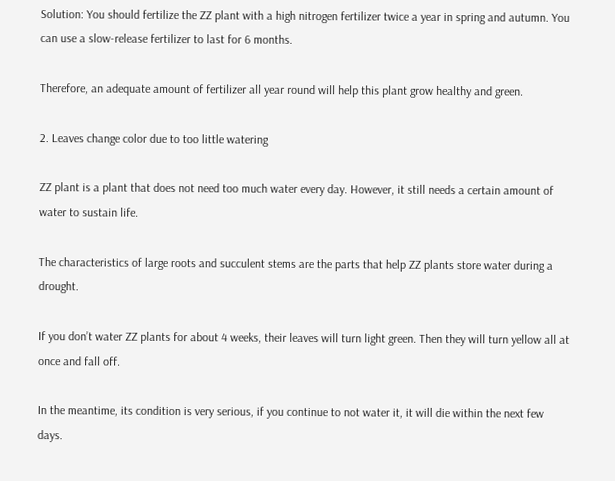Solution: You should fertilize the ZZ plant with a high nitrogen fertilizer twice a year in spring and autumn. You can use a slow-release fertilizer to last for 6 months.

Therefore, an adequate amount of fertilizer all year round will help this plant grow healthy and green.

2. Leaves change color due to too little watering

ZZ plant is a plant that does not need too much water every day. However, it still needs a certain amount of water to sustain life.

The characteristics of large roots and succulent stems are the parts that help ZZ plants store water during a drought.

If you don’t water ZZ plants for about 4 weeks, their leaves will turn light green. Then they will turn yellow all at once and fall off.

In the meantime, its condition is very serious, if you continue to not water it, it will die within the next few days.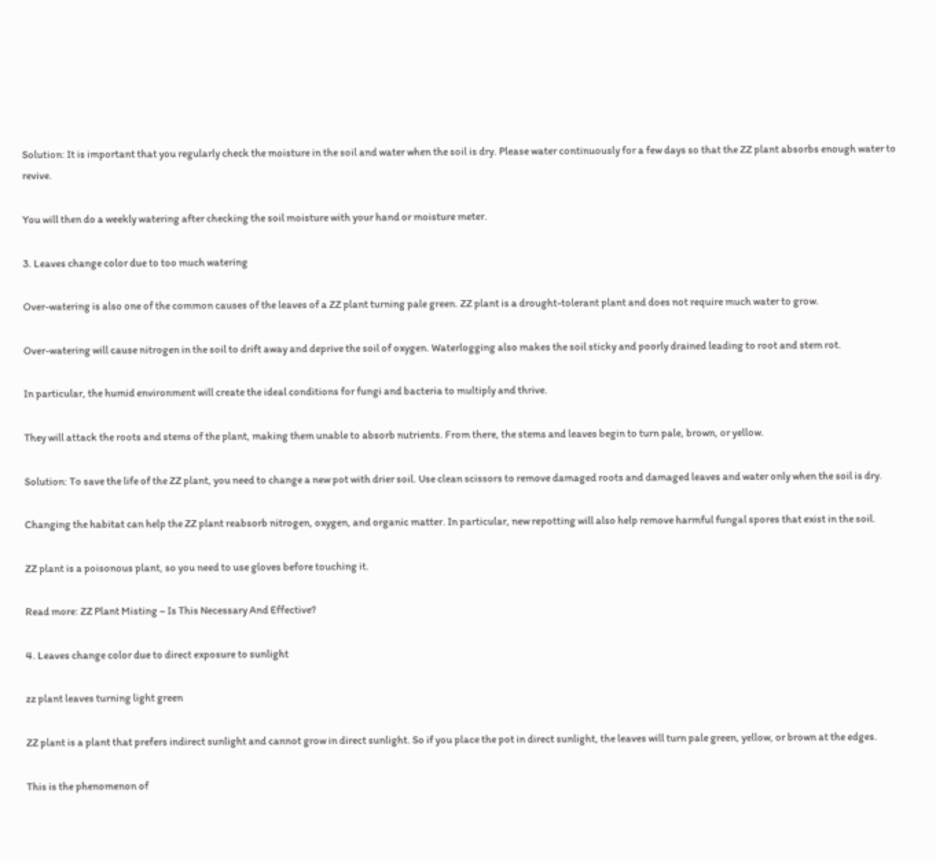Solution: It is important that you regularly check the moisture in the soil and water when the soil is dry. Please water continuously for a few days so that the ZZ plant absorbs enough water to revive.

You will then do a weekly watering after checking the soil moisture with your hand or moisture meter.

3. Leaves change color due to too much watering

Over-watering is also one of the common causes of the leaves of a ZZ plant turning pale green. ZZ plant is a drought-tolerant plant and does not require much water to grow.

Over-watering will cause nitrogen in the soil to drift away and deprive the soil of oxygen. Waterlogging also makes the soil sticky and poorly drained leading to root and stem rot.

In particular, the humid environment will create the ideal conditions for fungi and bacteria to multiply and thrive.

They will attack the roots and stems of the plant, making them unable to absorb nutrients. From there, the stems and leaves begin to turn pale, brown, or yellow.

Solution: To save the life of the ZZ plant, you need to change a new pot with drier soil. Use clean scissors to remove damaged roots and damaged leaves and water only when the soil is dry.

Changing the habitat can help the ZZ plant reabsorb nitrogen, oxygen, and organic matter. In particular, new repotting will also help remove harmful fungal spores that exist in the soil.

ZZ plant is a poisonous plant, so you need to use gloves before touching it.

Read more: ZZ Plant Misting – Is This Necessary And Effective?

4. Leaves change color due to direct exposure to sunlight

zz plant leaves turning light green

ZZ plant is a plant that prefers indirect sunlight and cannot grow in direct sunlight. So if you place the pot in direct sunlight, the leaves will turn pale green, yellow, or brown at the edges.

This is the phenomenon of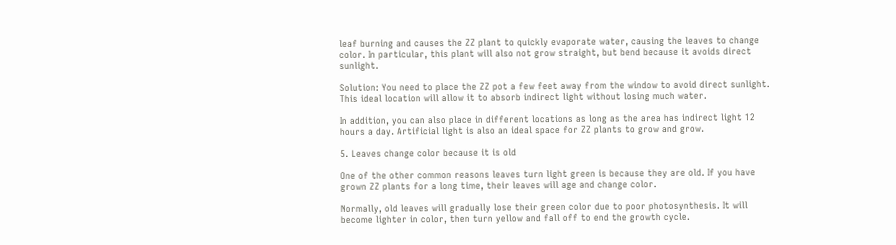leaf burning and causes the ZZ plant to quickly evaporate water, causing the leaves to change color. In particular, this plant will also not grow straight, but bend because it avoids direct sunlight.

Solution: You need to place the ZZ pot a few feet away from the window to avoid direct sunlight. This ideal location will allow it to absorb indirect light without losing much water.

In addition, you can also place in different locations as long as the area has indirect light 12 hours a day. Artificial light is also an ideal space for ZZ plants to grow and grow.

5. Leaves change color because it is old

One of the other common reasons leaves turn light green is because they are old. If you have grown ZZ plants for a long time, their leaves will age and change color.

Normally, old leaves will gradually lose their green color due to poor photosynthesis. It will become lighter in color, then turn yellow and fall off to end the growth cycle.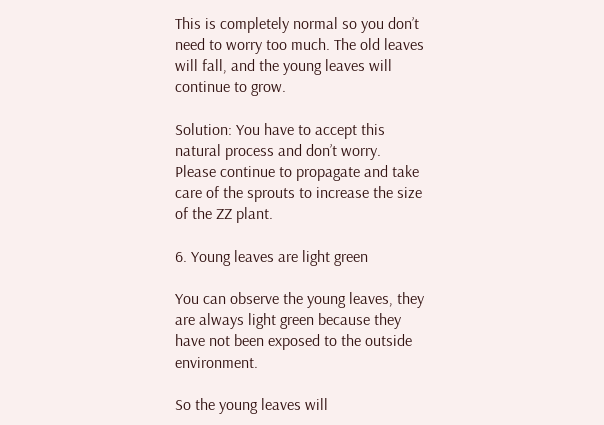This is completely normal so you don’t need to worry too much. The old leaves will fall, and the young leaves will continue to grow.

Solution: You have to accept this natural process and don’t worry. Please continue to propagate and take care of the sprouts to increase the size of the ZZ plant.

6. Young leaves are light green

You can observe the young leaves, they are always light green because they have not been exposed to the outside environment.

So the young leaves will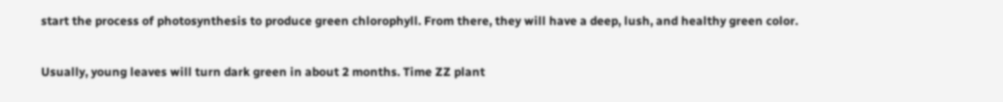start the process of photosynthesis to produce green chlorophyll. From there, they will have a deep, lush, and healthy green color.

Usually, young leaves will turn dark green in about 2 months. Time ZZ plant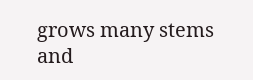grows many stems and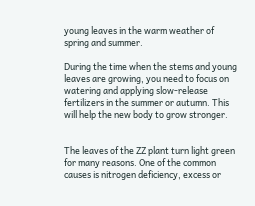young leaves in the warm weather of spring and summer.

During the time when the stems and young leaves are growing, you need to focus on watering and applying slow-release fertilizers in the summer or autumn. This will help the new body to grow stronger.


The leaves of the ZZ plant turn light green for many reasons. One of the common causes is nitrogen deficiency, excess or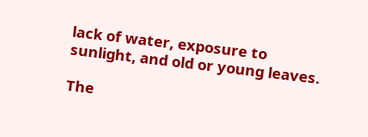lack of water, exposure to sunlight, and old or young leaves.

The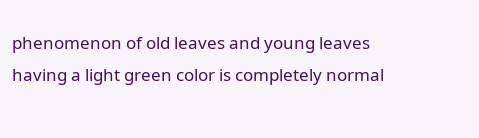phenomenon of old leaves and young leaves having a light green color is completely normal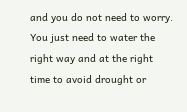and you do not need to worry. You just need to water the right way and at the right time to avoid drought or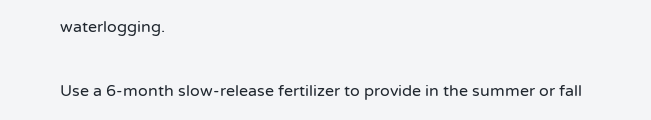waterlogging.

Use a 6-month slow-release fertilizer to provide in the summer or fall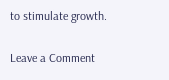to stimulate growth.

Leave a Comment